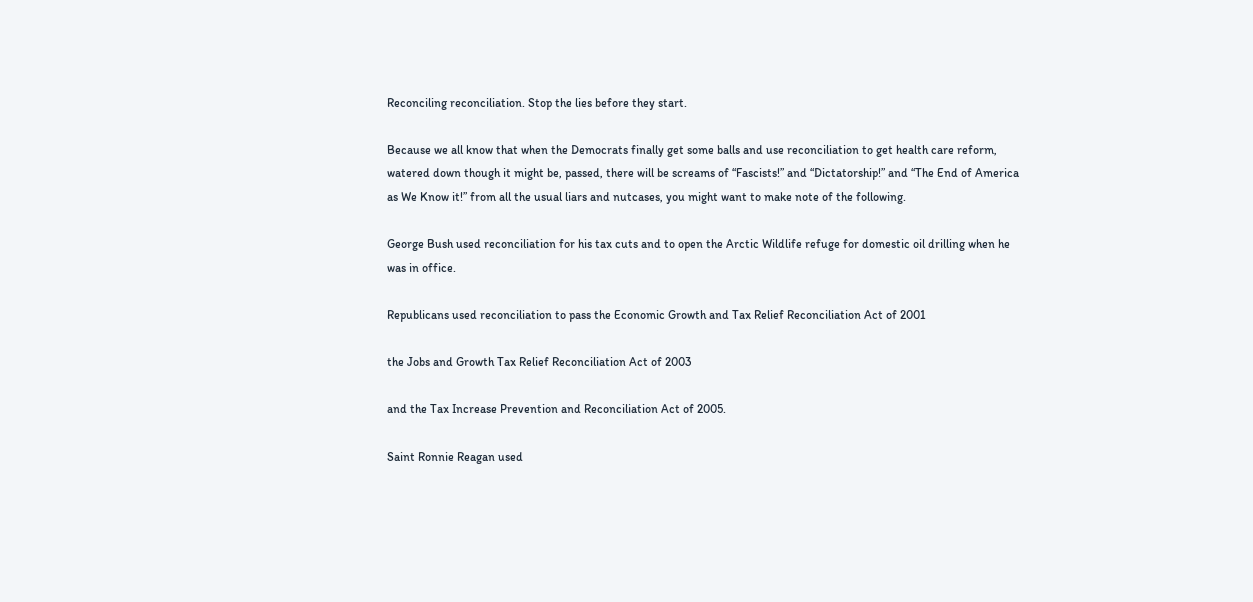Reconciling reconciliation. Stop the lies before they start.

Because we all know that when the Democrats finally get some balls and use reconciliation to get health care reform, watered down though it might be, passed, there will be screams of “Fascists!” and “Dictatorship!” and “The End of America as We Know it!” from all the usual liars and nutcases, you might want to make note of the following.

George Bush used reconciliation for his tax cuts and to open the Arctic Wildlife refuge for domestic oil drilling when he was in office.

Republicans used reconciliation to pass the Economic Growth and Tax Relief Reconciliation Act of 2001

the Jobs and Growth Tax Relief Reconciliation Act of 2003

and the Tax Increase Prevention and Reconciliation Act of 2005.

Saint Ronnie Reagan used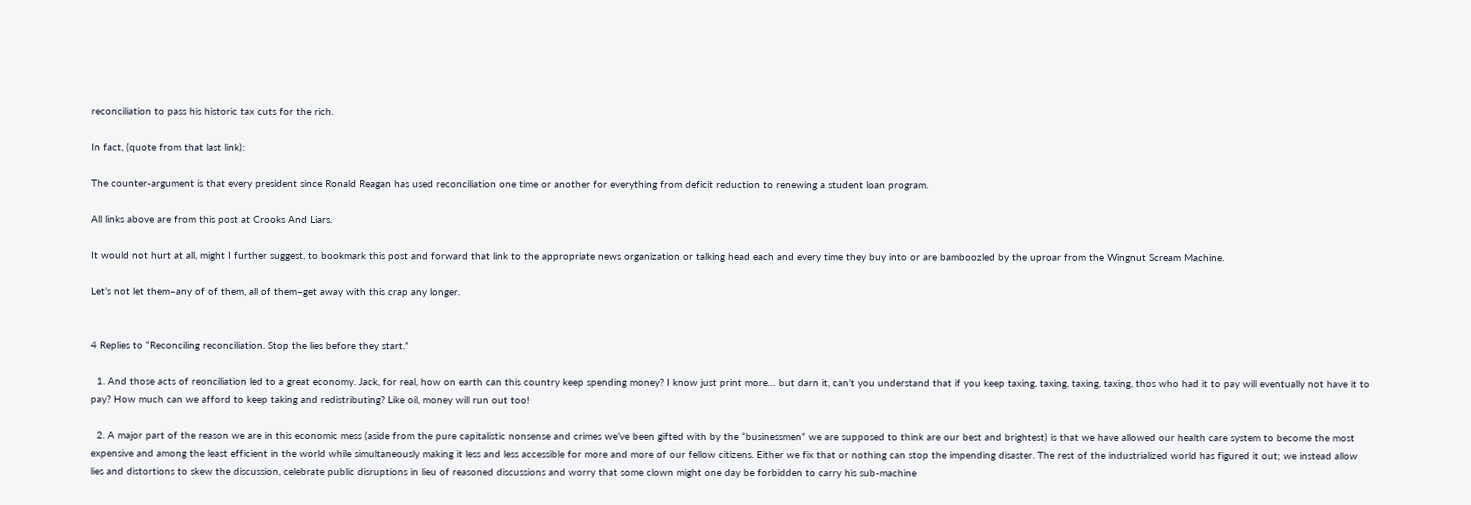reconciliation to pass his historic tax cuts for the rich.

In fact, (quote from that last link):

The counter-argument is that every president since Ronald Reagan has used reconciliation one time or another for everything from deficit reduction to renewing a student loan program.

All links above are from this post at Crooks And Liars.

It would not hurt at all, might I further suggest, to bookmark this post and forward that link to the appropriate news organization or talking head each and every time they buy into or are bamboozled by the uproar from the Wingnut Scream Machine.

Let’s not let them–any of of them, all of them–get away with this crap any longer.


4 Replies to “Reconciling reconciliation. Stop the lies before they start.”

  1. And those acts of reonciliation led to a great economy. Jack, for real, how on earth can this country keep spending money? I know just print more… but darn it, can’t you understand that if you keep taxing, taxing, taxing, taxing, thos who had it to pay will eventually not have it to pay? How much can we afford to keep taking and redistributing? Like oil, money will run out too!

  2. A major part of the reason we are in this economic mess (aside from the pure capitalistic nonsense and crimes we’ve been gifted with by the “businessmen” we are supposed to think are our best and brightest) is that we have allowed our health care system to become the most expensive and among the least efficient in the world while simultaneously making it less and less accessible for more and more of our fellow citizens. Either we fix that or nothing can stop the impending disaster. The rest of the industrialized world has figured it out; we instead allow lies and distortions to skew the discussion, celebrate public disruptions in lieu of reasoned discussions and worry that some clown might one day be forbidden to carry his sub-machine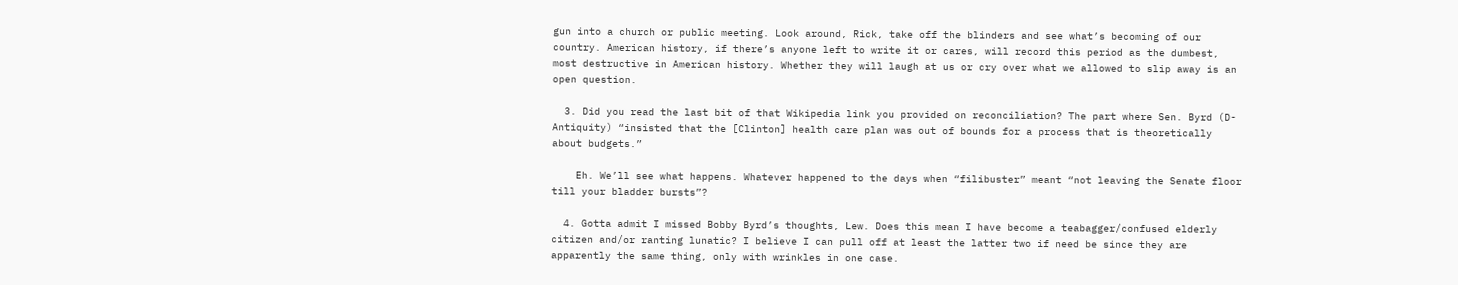gun into a church or public meeting. Look around, Rick, take off the blinders and see what’s becoming of our country. American history, if there’s anyone left to write it or cares, will record this period as the dumbest, most destructive in American history. Whether they will laugh at us or cry over what we allowed to slip away is an open question.

  3. Did you read the last bit of that Wikipedia link you provided on reconciliation? The part where Sen. Byrd (D-Antiquity) “insisted that the [Clinton] health care plan was out of bounds for a process that is theoretically about budgets.”

    Eh. We’ll see what happens. Whatever happened to the days when “filibuster” meant “not leaving the Senate floor till your bladder bursts”?

  4. Gotta admit I missed Bobby Byrd’s thoughts, Lew. Does this mean I have become a teabagger/confused elderly citizen and/or ranting lunatic? I believe I can pull off at least the latter two if need be since they are apparently the same thing, only with wrinkles in one case.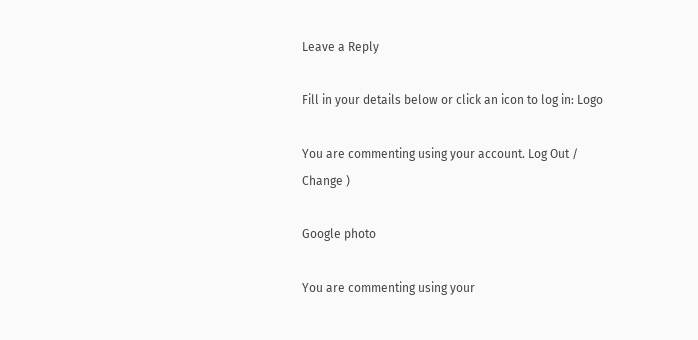Leave a Reply

Fill in your details below or click an icon to log in: Logo

You are commenting using your account. Log Out /  Change )

Google photo

You are commenting using your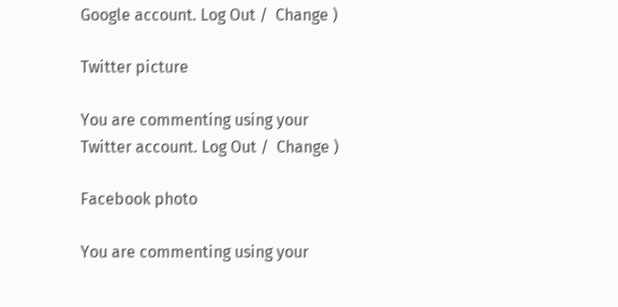Google account. Log Out /  Change )

Twitter picture

You are commenting using your Twitter account. Log Out /  Change )

Facebook photo

You are commenting using your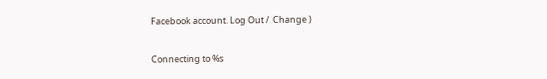Facebook account. Log Out /  Change )

Connecting to %s